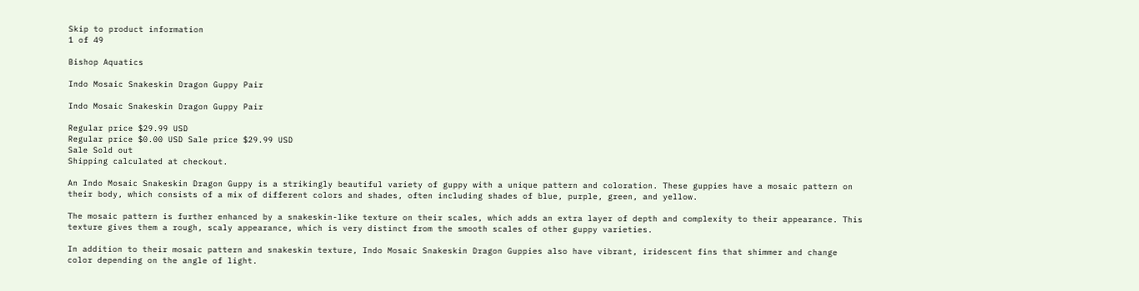Skip to product information
1 of 49

Bishop Aquatics

Indo Mosaic Snakeskin Dragon Guppy Pair

Indo Mosaic Snakeskin Dragon Guppy Pair

Regular price $29.99 USD
Regular price $0.00 USD Sale price $29.99 USD
Sale Sold out
Shipping calculated at checkout.

An Indo Mosaic Snakeskin Dragon Guppy is a strikingly beautiful variety of guppy with a unique pattern and coloration. These guppies have a mosaic pattern on their body, which consists of a mix of different colors and shades, often including shades of blue, purple, green, and yellow.

The mosaic pattern is further enhanced by a snakeskin-like texture on their scales, which adds an extra layer of depth and complexity to their appearance. This texture gives them a rough, scaly appearance, which is very distinct from the smooth scales of other guppy varieties.

In addition to their mosaic pattern and snakeskin texture, Indo Mosaic Snakeskin Dragon Guppies also have vibrant, iridescent fins that shimmer and change color depending on the angle of light.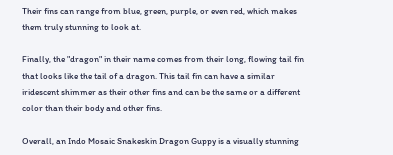Their fins can range from blue, green, purple, or even red, which makes them truly stunning to look at.

Finally, the "dragon" in their name comes from their long, flowing tail fin that looks like the tail of a dragon. This tail fin can have a similar iridescent shimmer as their other fins and can be the same or a different color than their body and other fins.

Overall, an Indo Mosaic Snakeskin Dragon Guppy is a visually stunning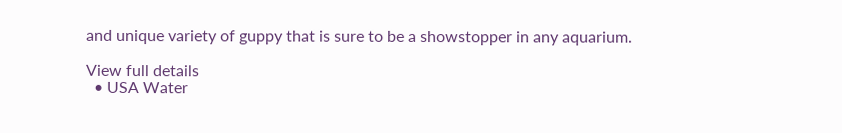and unique variety of guppy that is sure to be a showstopper in any aquarium.

View full details
  • USA Water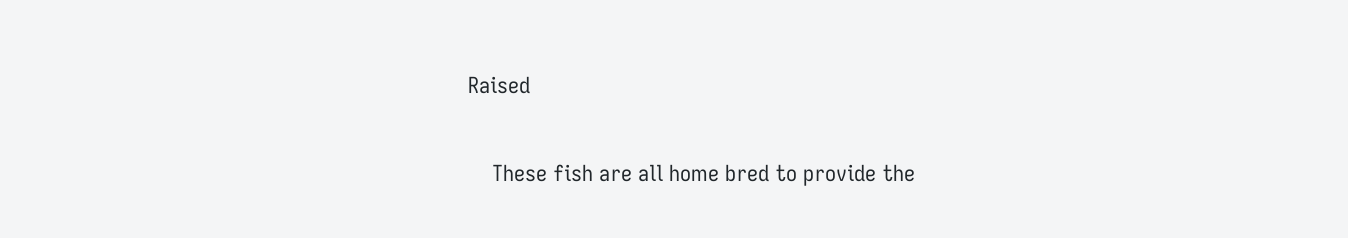Raised

    These fish are all home bred to provide the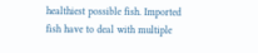healthiest possible fish. Imported fish have to deal with multiple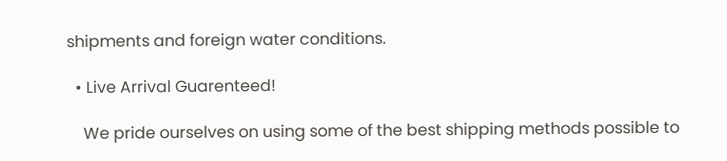shipments and foreign water conditions.

  • Live Arrival Guarenteed!

    We pride ourselves on using some of the best shipping methods possible to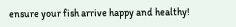ensure your fish arrive happy and healthy!